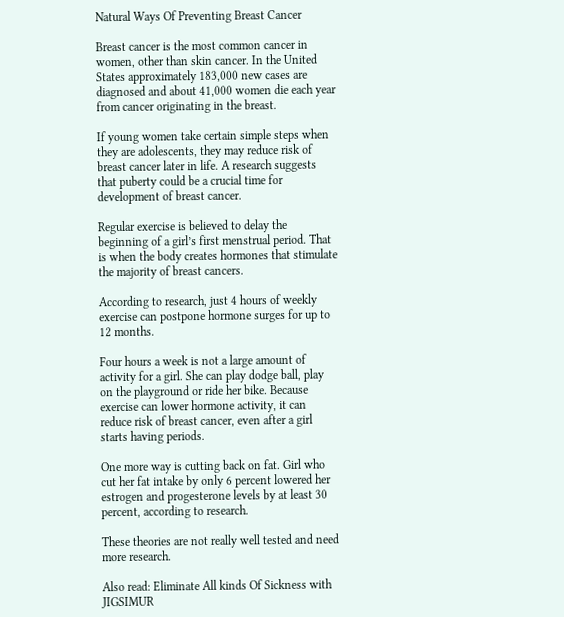Natural Ways Of Preventing Breast Cancer

Breast cancer is the most common cancer in women, other than skin cancer. In the United States approximately 183,000 new cases are diagnosed and about 41,000 women die each year from cancer originating in the breast.

If young women take certain simple steps when they are adolescents, they may reduce risk of breast cancer later in life. A research suggests that puberty could be a crucial time for development of breast cancer.

Regular exercise is believed to delay the beginning of a girl’s first menstrual period. That is when the body creates hormones that stimulate the majority of breast cancers.

According to research, just 4 hours of weekly exercise can postpone hormone surges for up to 12 months.

Four hours a week is not a large amount of activity for a girl. She can play dodge ball, play on the playground or ride her bike. Because exercise can lower hormone activity, it can reduce risk of breast cancer, even after a girl starts having periods.

One more way is cutting back on fat. Girl who cut her fat intake by only 6 percent lowered her estrogen and progesterone levels by at least 30 percent, according to research.

These theories are not really well tested and need more research.

Also read: Eliminate All kinds Of Sickness with JIGSIMUR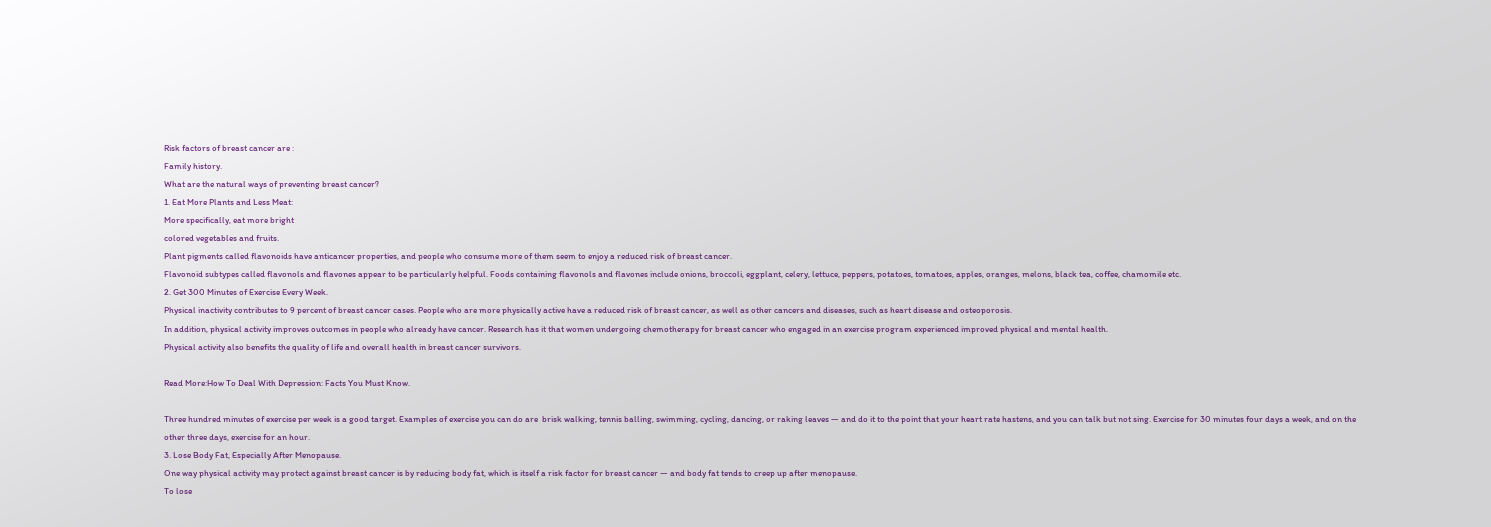Risk factors of breast cancer are :
Family history.
What are the natural ways of preventing breast cancer?
1. Eat More Plants and Less Meat:
More specifically, eat more bright
colored vegetables and fruits.
Plant pigments called flavonoids have anticancer properties, and people who consume more of them seem to enjoy a reduced risk of breast cancer.
Flavonoid subtypes called flavonols and flavones appear to be particularly helpful. Foods containing flavonols and flavones include onions, broccoli, eggplant, celery, lettuce, peppers, potatoes, tomatoes, apples, oranges, melons, black tea, coffee, chamomile etc.
2. Get 300 Minutes of Exercise Every Week.
Physical inactivity contributes to 9 percent of breast cancer cases. People who are more physically active have a reduced risk of breast cancer, as well as other cancers and diseases, such as heart disease and osteoporosis.
In addition, physical activity improves outcomes in people who already have cancer. Research has it that women undergoing chemotherapy for breast cancer who engaged in an exercise program experienced improved physical and mental health.
Physical activity also benefits the quality of life and overall health in breast cancer survivors.

Read More:How To Deal With Depression: Facts You Must Know.

Three hundred minutes of exercise per week is a good target. Examples of exercise you can do are  brisk walking, tennis balling, swimming, cycling, dancing, or raking leaves — and do it to the point that your heart rate hastens, and you can talk but not sing. Exercise for 30 minutes four days a week, and on the other three days, exercise for an hour.
3. Lose Body Fat, Especially After Menopause.
One way physical activity may protect against breast cancer is by reducing body fat, which is itself a risk factor for breast cancer — and body fat tends to creep up after menopause.
To lose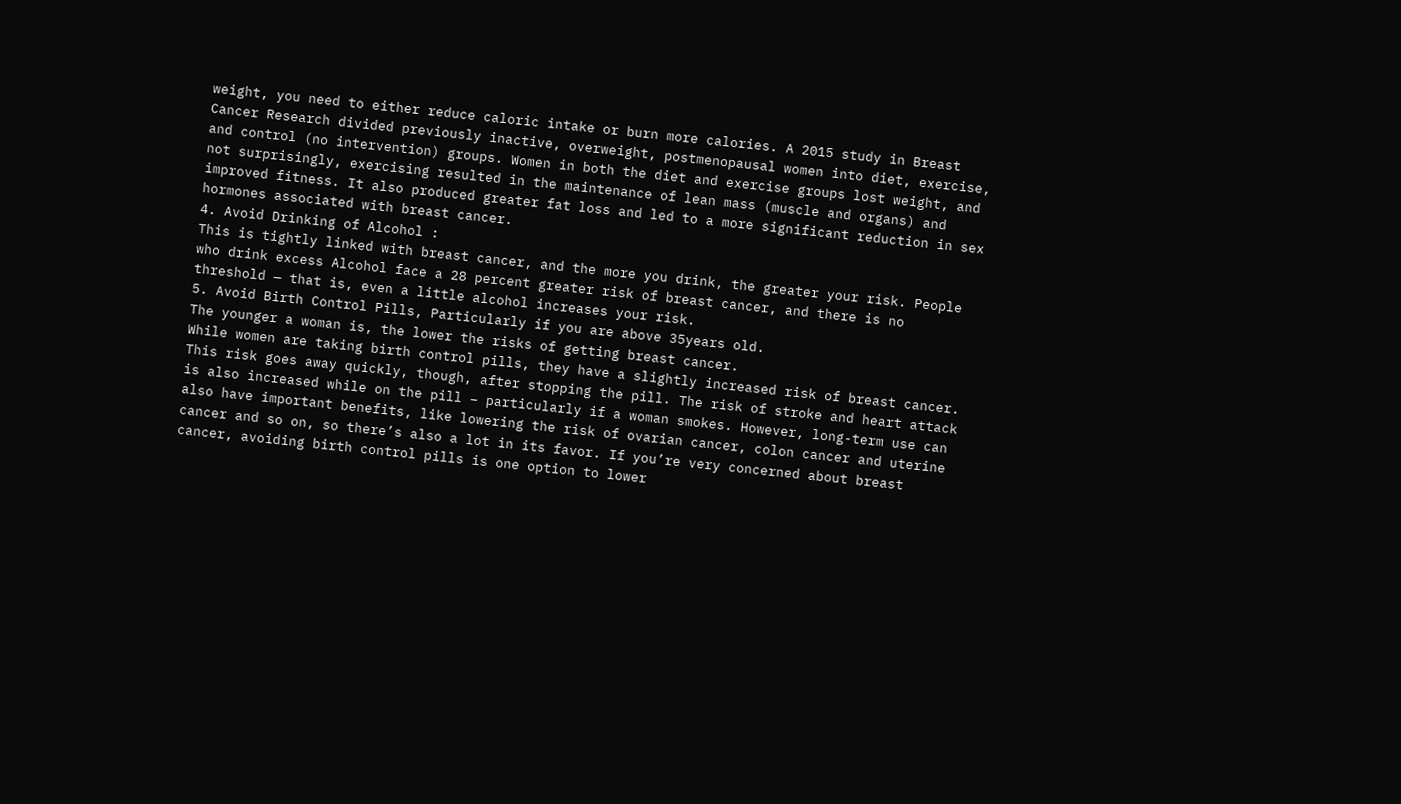weight, you need to either reduce caloric intake or burn more calories. A 2015 study in Breast Cancer Research divided previously inactive, overweight, postmenopausal women into diet, exercise, and control (no intervention) groups. Women in both the diet and exercise groups lost weight, and not surprisingly, exercising resulted in the maintenance of lean mass (muscle and organs) and improved fitness. It also produced greater fat loss and led to a more significant reduction in sex hormones associated with breast cancer.
4. Avoid Drinking of Alcohol :
This is tightly linked with breast cancer, and the more you drink, the greater your risk. People who drink excess Alcohol face a 28 percent greater risk of breast cancer, and there is no threshold — that is, even a little alcohol increases your risk.
5. Avoid Birth Control Pills, Particularly if you are above 35years old.
The younger a woman is, the lower the risks of getting breast cancer.
While women are taking birth control pills, they have a slightly increased risk of breast cancer. This risk goes away quickly, though, after stopping the pill. The risk of stroke and heart attack is also increased while on the pill – particularly if a woman smokes. However, long-term use can also have important benefits, like lowering the risk of ovarian cancer, colon cancer and uterine cancer and so on, so there’s also a lot in its favor. If you’re very concerned about breast cancer, avoiding birth control pills is one option to lower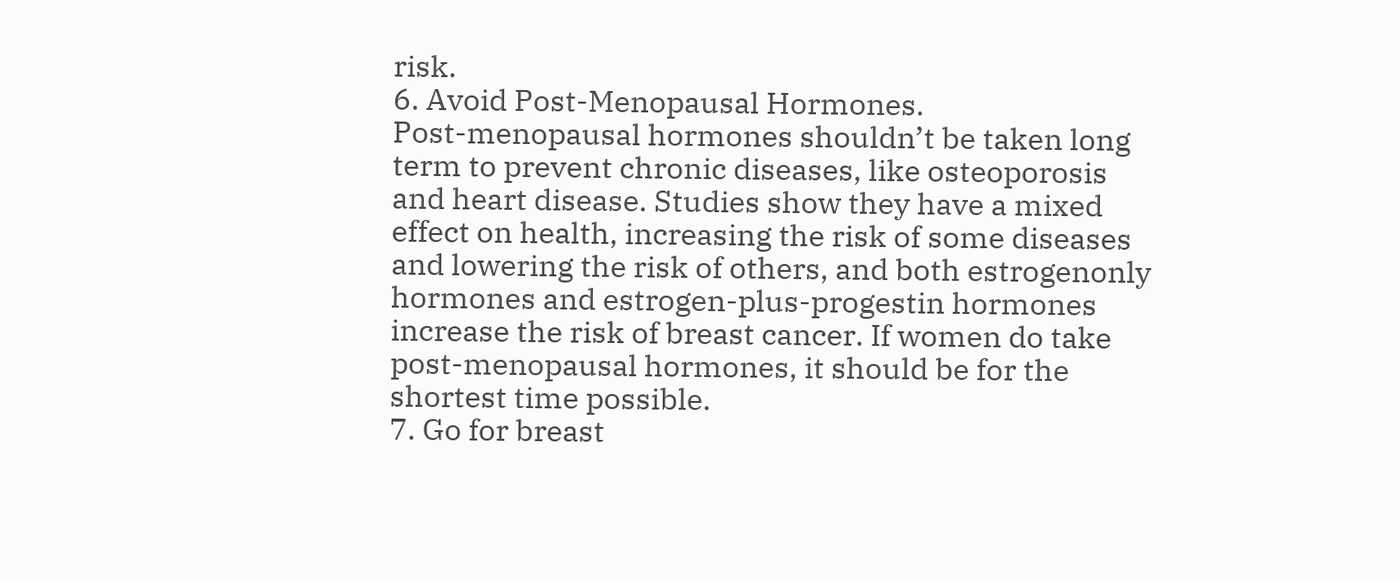risk.
6. Avoid Post-Menopausal Hormones.
Post-menopausal hormones shouldn’t be taken long term to prevent chronic diseases, like osteoporosis and heart disease. Studies show they have a mixed effect on health, increasing the risk of some diseases and lowering the risk of others, and both estrogenonly hormones and estrogen-plus-progestin hormones increase the risk of breast cancer. If women do take post-menopausal hormones, it should be for the shortest time possible.
7. Go for breast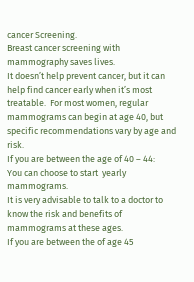cancer Screening.
Breast cancer screening with mammography saves lives.
It doesn’t help prevent cancer, but it can help find cancer early when it’s most treatable.  For most women, regular mammograms can begin at age 40, but specific recommendations vary by age and risk.
If you are between the age of 40 – 44:
You can choose to start  yearly mammograms.
It is very advisable to talk to a doctor to know the risk and benefits of mammograms at these ages.
If you are between the of age 45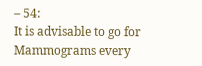– 54:
It is advisable to go for
Mammograms every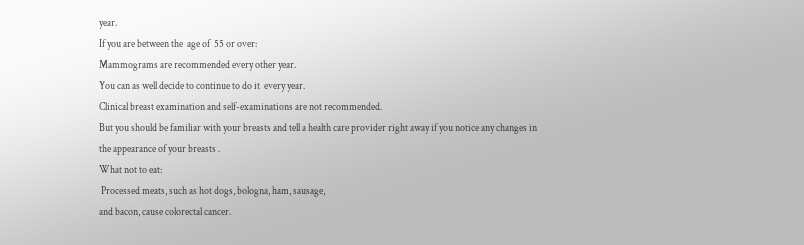year.
If you are between the  age of  55 or over:
Mammograms are recommended every other year.
You can as well decide to continue to do it  every year.
Clinical breast examination and self-examinations are not recommended.
But you should be familiar with your breasts and tell a health care provider right away if you notice any changes in the appearance of your breasts .
What not to eat:
 Processed meats, such as hot dogs, bologna, ham, sausage,
and bacon, cause colorectal cancer.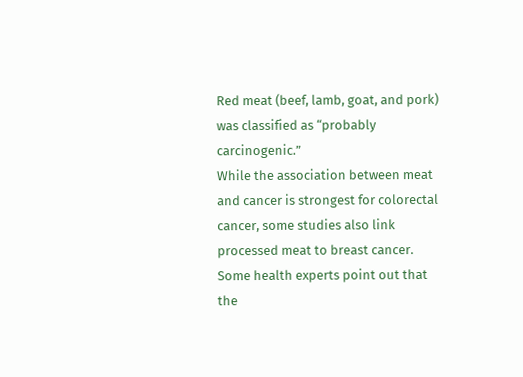Red meat (beef, lamb, goat, and pork) was classified as “probably carcinogenic.”
While the association between meat and cancer is strongest for colorectal cancer, some studies also link processed meat to breast cancer.
Some health experts point out that the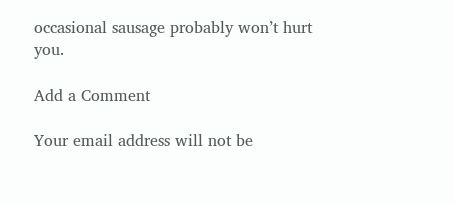occasional sausage probably won’t hurt you.

Add a Comment

Your email address will not be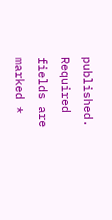published. Required fields are marked *